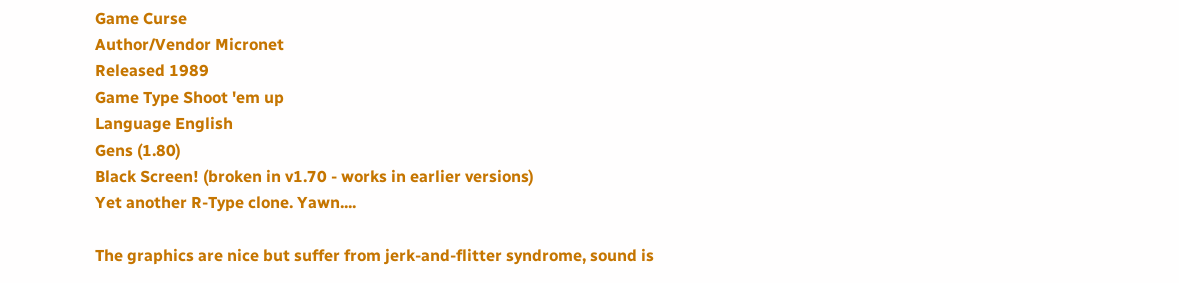Game Curse
Author/Vendor Micronet
Released 1989
Game Type Shoot 'em up
Language English
Gens (1.80)
Black Screen! (broken in v1.70 - works in earlier versions)
Yet another R-Type clone. Yawn....

The graphics are nice but suffer from jerk-and-flitter syndrome, sound is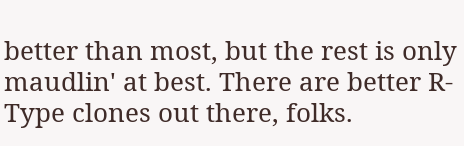better than most, but the rest is only maudlin' at best. There are better R-Type clones out there, folks.